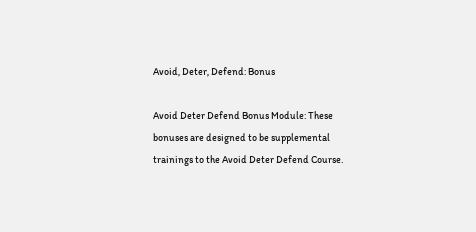Avoid, Deter, Defend: Bonus

Avoid Deter Defend Bonus Module: These bonuses are designed to be supplemental trainings to the Avoid Deter Defend Course.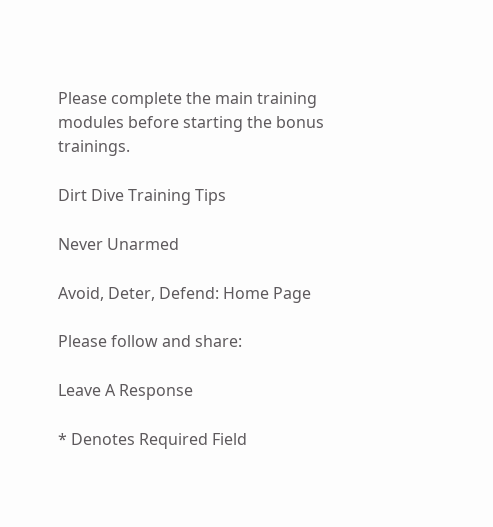Please complete the main training modules before starting the bonus trainings.

Dirt Dive Training Tips

Never Unarmed

Avoid, Deter, Defend: Home Page

Please follow and share:

Leave A Response

* Denotes Required Field